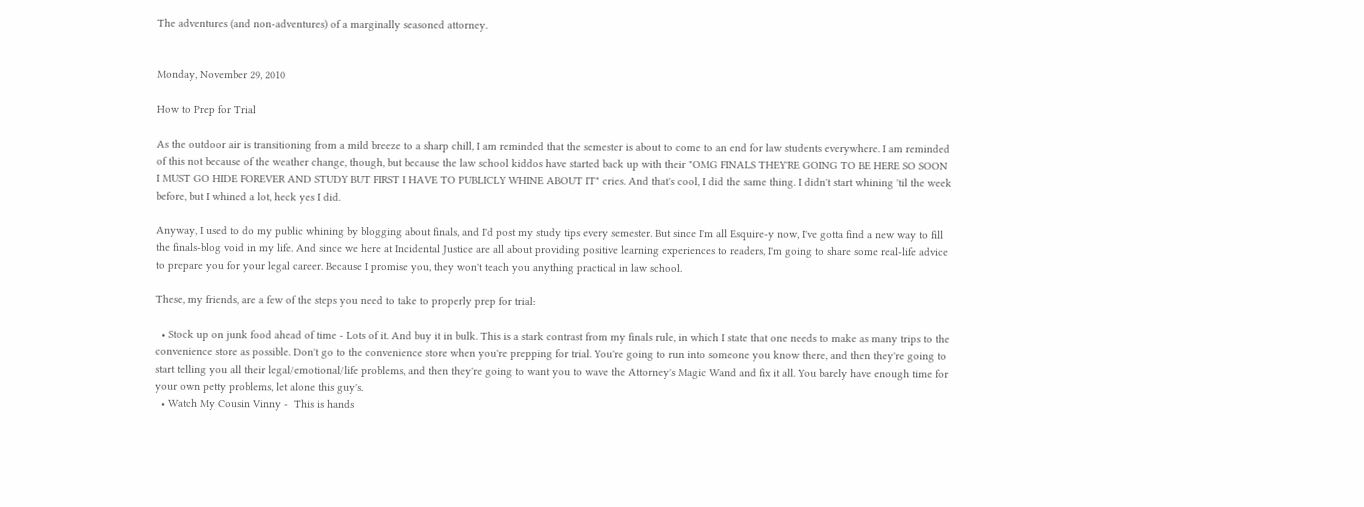The adventures (and non-adventures) of a marginally seasoned attorney.


Monday, November 29, 2010

How to Prep for Trial

As the outdoor air is transitioning from a mild breeze to a sharp chill, I am reminded that the semester is about to come to an end for law students everywhere. I am reminded of this not because of the weather change, though, but because the law school kiddos have started back up with their "OMG FINALS THEY'RE GOING TO BE HERE SO SOON I MUST GO HIDE FOREVER AND STUDY BUT FIRST I HAVE TO PUBLICLY WHINE ABOUT IT" cries. And that's cool, I did the same thing. I didn't start whining 'til the week before, but I whined a lot, heck yes I did.

Anyway, I used to do my public whining by blogging about finals, and I'd post my study tips every semester. But since I'm all Esquire-y now, I've gotta find a new way to fill the finals-blog void in my life. And since we here at Incidental Justice are all about providing positive learning experiences to readers, I'm going to share some real-life advice to prepare you for your legal career. Because I promise you, they won't teach you anything practical in law school.

These, my friends, are a few of the steps you need to take to properly prep for trial:

  • Stock up on junk food ahead of time - Lots of it. And buy it in bulk. This is a stark contrast from my finals rule, in which I state that one needs to make as many trips to the convenience store as possible. Don't go to the convenience store when you're prepping for trial. You're going to run into someone you know there, and then they're going to start telling you all their legal/emotional/life problems, and then they're going to want you to wave the Attorney's Magic Wand and fix it all. You barely have enough time for your own petty problems, let alone this guy's.
  • Watch My Cousin Vinny -  This is hands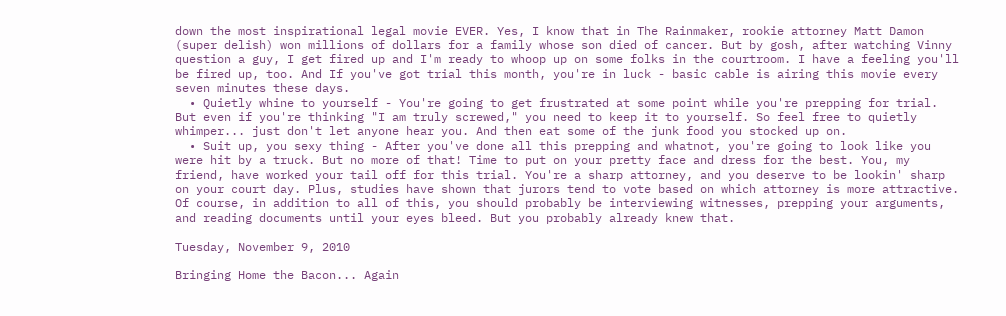down the most inspirational legal movie EVER. Yes, I know that in The Rainmaker, rookie attorney Matt Damon (super delish) won millions of dollars for a family whose son died of cancer. But by gosh, after watching Vinny question a guy, I get fired up and I'm ready to whoop up on some folks in the courtroom. I have a feeling you'll be fired up, too. And If you've got trial this month, you're in luck - basic cable is airing this movie every seven minutes these days.
  • Quietly whine to yourself - You're going to get frustrated at some point while you're prepping for trial. But even if you're thinking "I am truly screwed," you need to keep it to yourself. So feel free to quietly whimper... just don't let anyone hear you. And then eat some of the junk food you stocked up on.
  • Suit up, you sexy thing - After you've done all this prepping and whatnot, you're going to look like you were hit by a truck. But no more of that! Time to put on your pretty face and dress for the best. You, my friend, have worked your tail off for this trial. You're a sharp attorney, and you deserve to be lookin' sharp on your court day. Plus, studies have shown that jurors tend to vote based on which attorney is more attractive.
Of course, in addition to all of this, you should probably be interviewing witnesses, prepping your arguments, and reading documents until your eyes bleed. But you probably already knew that.

Tuesday, November 9, 2010

Bringing Home the Bacon... Again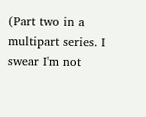(Part two in a multipart series. I swear I'm not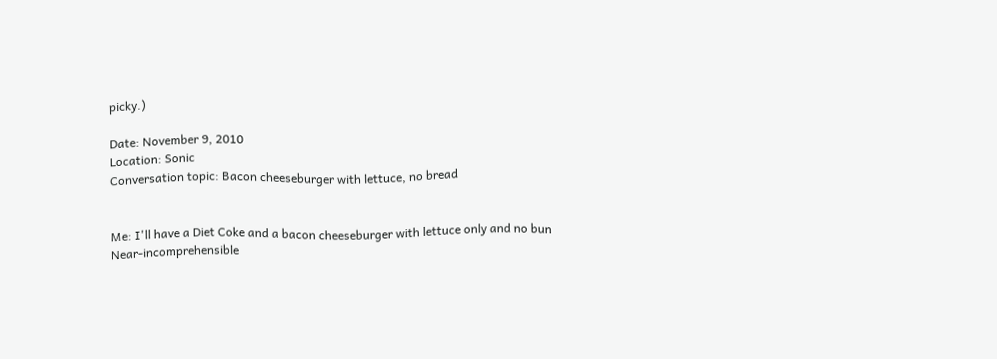picky.)

Date: November 9, 2010
Location: Sonic
Conversation topic: Bacon cheeseburger with lettuce, no bread


Me: I'll have a Diet Coke and a bacon cheeseburger with lettuce only and no bun
Near-incomprehensible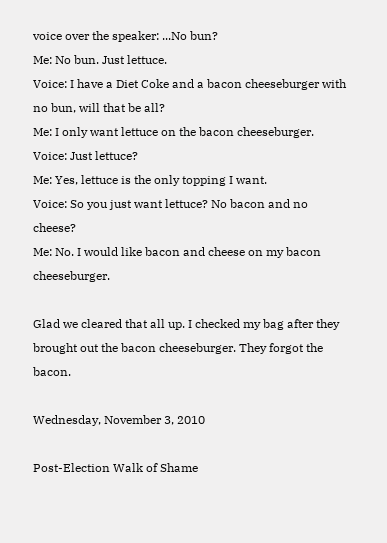voice over the speaker: ...No bun?
Me: No bun. Just lettuce.
Voice: I have a Diet Coke and a bacon cheeseburger with no bun, will that be all?
Me: I only want lettuce on the bacon cheeseburger.
Voice: Just lettuce?
Me: Yes, lettuce is the only topping I want.
Voice: So you just want lettuce? No bacon and no cheese?
Me: No. I would like bacon and cheese on my bacon cheeseburger.

Glad we cleared that all up. I checked my bag after they brought out the bacon cheeseburger. They forgot the bacon.

Wednesday, November 3, 2010

Post-Election Walk of Shame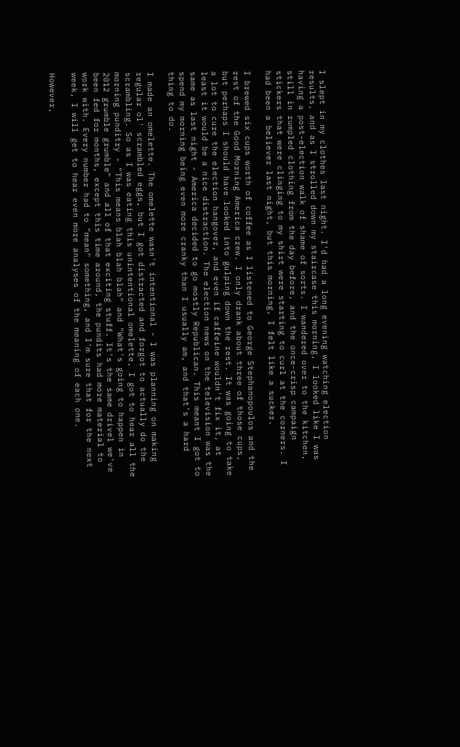I slept in my clothes last night. I'd had a long evening watching election results, and as I strolled down my staircase this morning, I looked like I was having a post-election walk of shame of sorts. I wandered over to the kitchen, still in rumpled clothing from the day before, and the once-crisp campaign stickers that were clinging to my shirt were starting to curl at the corners. I had been a believer last night, but this morning, I felt like a sucker.

I brewed six cups worth of coffee as I listened to George Stephanopoulos and the rest of the Good Morning America crew. I only drank about three of those cups, but perhaps I should have looked into gulping down the rest. It was going to take a lot to cure the election hangover, and even if caffeine wouldn't fix it, at least it would be a nice distraction. The election news on the television was the same as last night - America decided to go mostly Republican. This meant I got to spend my morning being even more cranky than I usually am, and that's a hard thing to do.

I made an omelette. The omelette wasn't intentional - I was planning on making regular ol' scrambled eggs, but I got distracted and forgot to actually do the scrambling. So as I was eating this unintentional omelette, I got to hear all the morning punditry - "This means blah blah blah" and "What's going to happen in 2012 grumble grumble" and all of that exciting stuff. It's the same drivel we've been fed for months, except this time around, the pundits had more material to work with. Every number had to "mean" something, and I'm sure that for the next week, I will get to hear even more analyses of the meaning of each one.

However,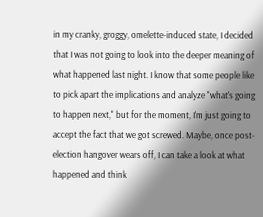in my cranky, groggy, omelette-induced state, I decided that I was not going to look into the deeper meaning of what happened last night. I know that some people like to pick apart the implications and analyze "what's going to happen next," but for the moment, I'm just going to accept the fact that we got screwed. Maybe, once post-election hangover wears off, I can take a look at what happened and think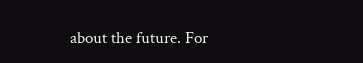about the future. For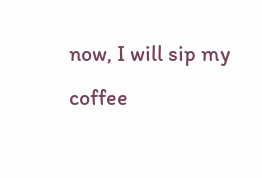now, I will sip my coffee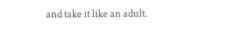and take it like an adult.